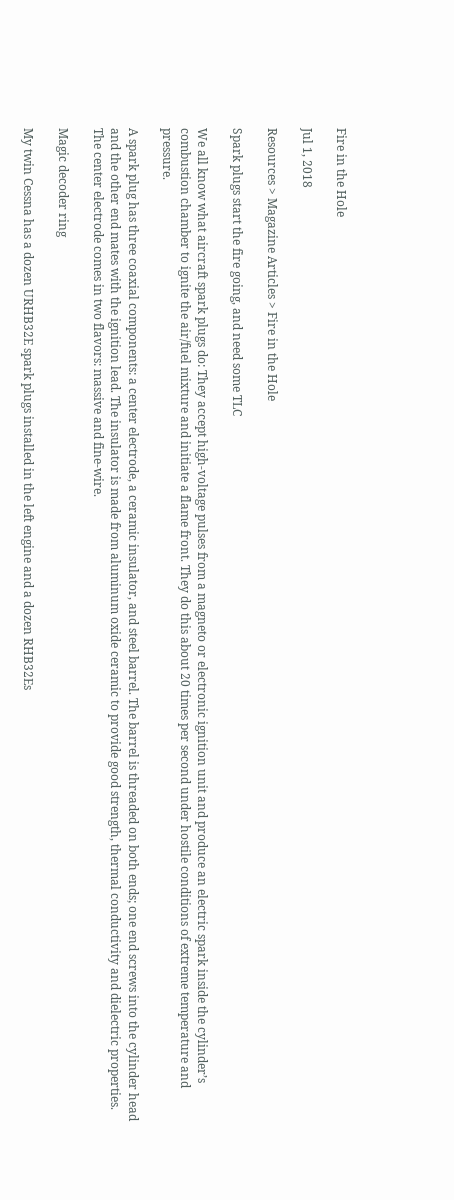Fire in the Hole

Jul 1, 2018

Resources > Magazine Articles > Fire in the Hole

Spark plugs start the fire going, and need some TLC

We all know what aircraft spark plugs do: They accept high-voltage pulses from a magneto or electronic ignition unit and produce an electric spark inside the cylinder’s combustion chamber to ignite the air/fuel mixture and initiate a flame front. They do this about 20 times per second under hostile conditions of extreme temperature and pressure.

A spark plug has three coaxial components: a center electrode, a ceramic insulator, and steel barrel. The barrel is threaded on both ends; one end screws into the cylinder head and the other end mates with the ignition lead. The insulator is made from aluminum oxide ceramic to provide good strength, thermal conductivity and dielectric properties. The center electrode comes in two flavors: massive and fine-wire.

Magic decoder ring

My twin Cessna has a dozen URHB32E spark plugs installed in the left engine and a dozen RHB32Es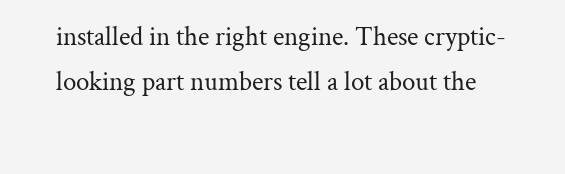installed in the right engine. These cryptic-looking part numbers tell a lot about the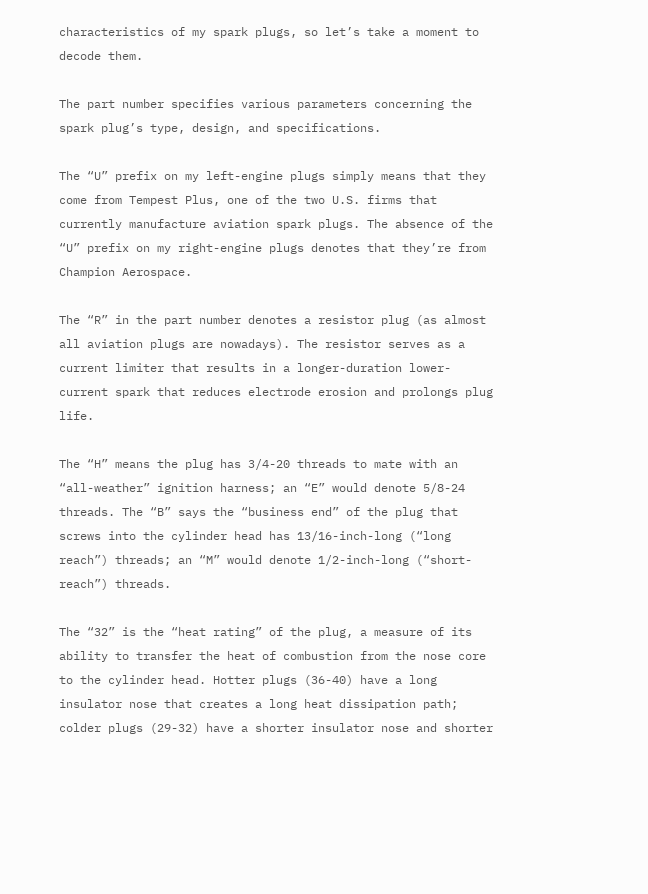characteristics of my spark plugs, so let’s take a moment to decode them.

The part number specifies various parameters concerning the spark plug’s type, design, and specifications.

The “U” prefix on my left-engine plugs simply means that they come from Tempest Plus, one of the two U.S. firms that currently manufacture aviation spark plugs. The absence of the “U” prefix on my right-engine plugs denotes that they’re from Champion Aerospace.

The “R” in the part number denotes a resistor plug (as almost all aviation plugs are nowadays). The resistor serves as a current limiter that results in a longer-duration lower-current spark that reduces electrode erosion and prolongs plug life.

The “H” means the plug has 3/4-20 threads to mate with an “all-weather” ignition harness; an “E” would denote 5/8-24 threads. The “B” says the “business end” of the plug that screws into the cylinder head has 13/16-inch-long (“long reach”) threads; an “M” would denote 1/2-inch-long (“short-reach”) threads.

The “32” is the “heat rating” of the plug, a measure of its ability to transfer the heat of combustion from the nose core to the cylinder head. Hotter plugs (36-40) have a long insulator nose that creates a long heat dissipation path; colder plugs (29-32) have a shorter insulator nose and shorter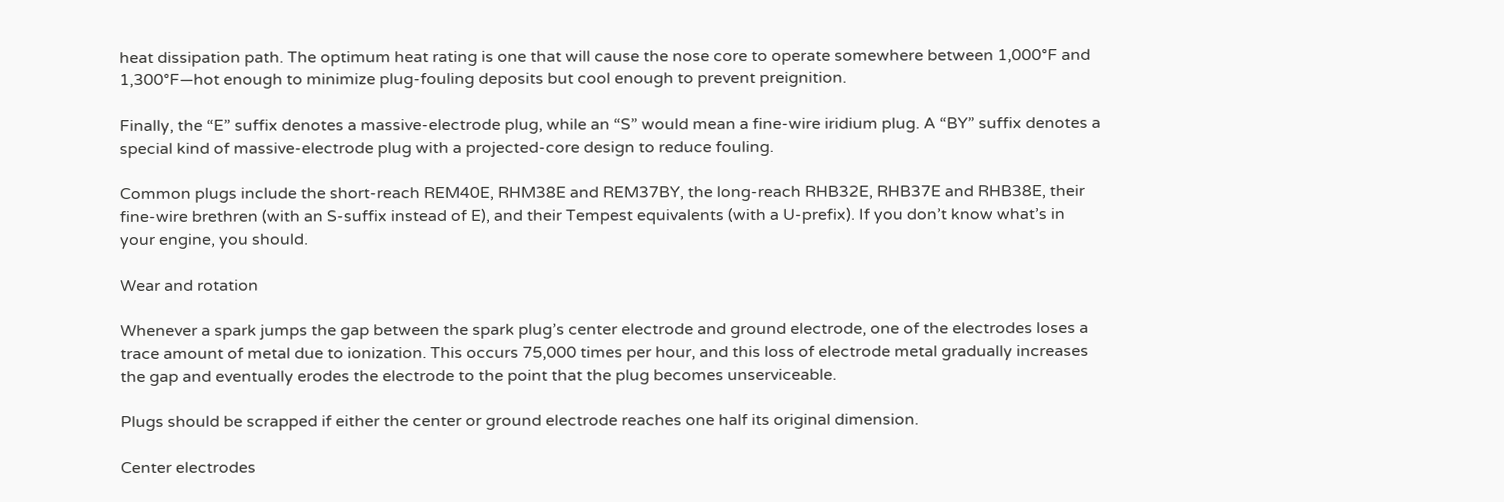heat dissipation path. The optimum heat rating is one that will cause the nose core to operate somewhere between 1,000°F and 1,300°F—hot enough to minimize plug-fouling deposits but cool enough to prevent preignition.

Finally, the “E” suffix denotes a massive-electrode plug, while an “S” would mean a fine-wire iridium plug. A “BY” suffix denotes a special kind of massive-electrode plug with a projected-core design to reduce fouling.

Common plugs include the short-reach REM40E, RHM38E and REM37BY, the long-reach RHB32E, RHB37E and RHB38E, their fine-wire brethren (with an S-suffix instead of E), and their Tempest equivalents (with a U-prefix). If you don’t know what’s in your engine, you should.

Wear and rotation

Whenever a spark jumps the gap between the spark plug’s center electrode and ground electrode, one of the electrodes loses a trace amount of metal due to ionization. This occurs 75,000 times per hour, and this loss of electrode metal gradually increases the gap and eventually erodes the electrode to the point that the plug becomes unserviceable.

Plugs should be scrapped if either the center or ground electrode reaches one half its original dimension.

Center electrodes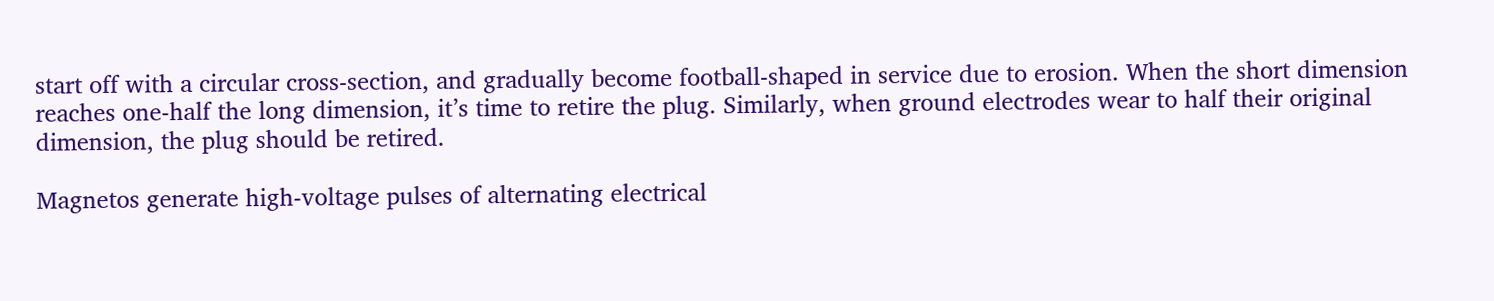start off with a circular cross-section, and gradually become football-shaped in service due to erosion. When the short dimension reaches one-half the long dimension, it’s time to retire the plug. Similarly, when ground electrodes wear to half their original dimension, the plug should be retired.

Magnetos generate high-voltage pulses of alternating electrical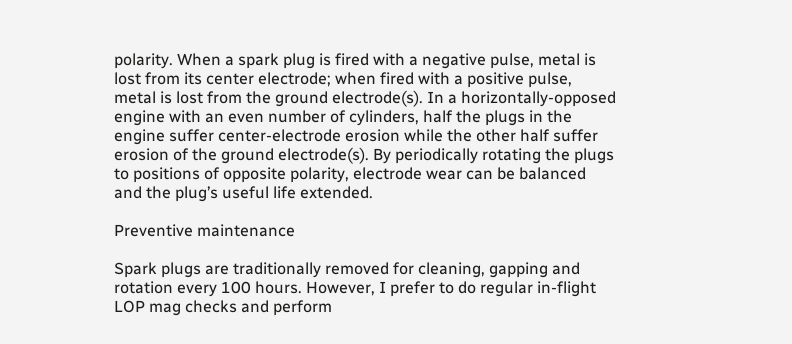polarity. When a spark plug is fired with a negative pulse, metal is lost from its center electrode; when fired with a positive pulse, metal is lost from the ground electrode(s). In a horizontally-opposed engine with an even number of cylinders, half the plugs in the engine suffer center-electrode erosion while the other half suffer erosion of the ground electrode(s). By periodically rotating the plugs to positions of opposite polarity, electrode wear can be balanced and the plug’s useful life extended.

Preventive maintenance

Spark plugs are traditionally removed for cleaning, gapping and rotation every 100 hours. However, I prefer to do regular in-flight LOP mag checks and perform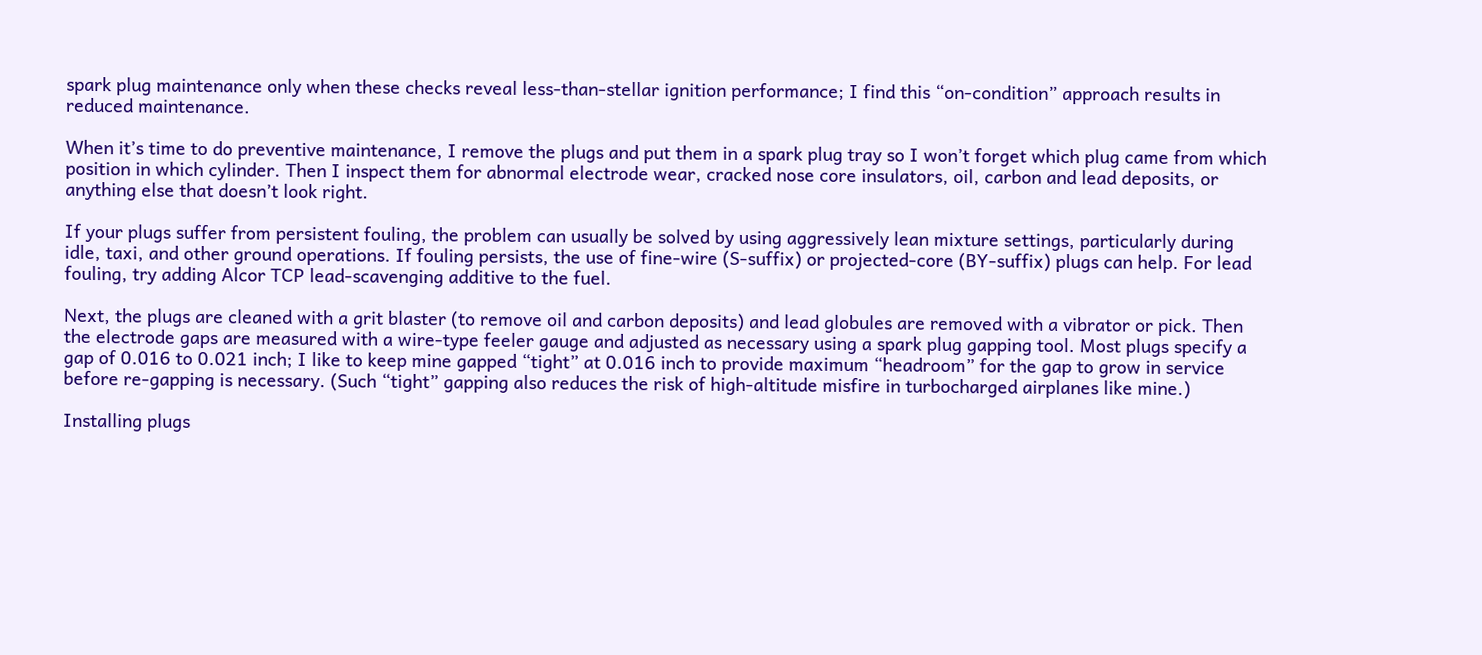spark plug maintenance only when these checks reveal less-than-stellar ignition performance; I find this “on-condition” approach results in reduced maintenance.

When it’s time to do preventive maintenance, I remove the plugs and put them in a spark plug tray so I won’t forget which plug came from which position in which cylinder. Then I inspect them for abnormal electrode wear, cracked nose core insulators, oil, carbon and lead deposits, or anything else that doesn’t look right.

If your plugs suffer from persistent fouling, the problem can usually be solved by using aggressively lean mixture settings, particularly during idle, taxi, and other ground operations. If fouling persists, the use of fine-wire (S-suffix) or projected-core (BY-suffix) plugs can help. For lead fouling, try adding Alcor TCP lead-scavenging additive to the fuel.

Next, the plugs are cleaned with a grit blaster (to remove oil and carbon deposits) and lead globules are removed with a vibrator or pick. Then the electrode gaps are measured with a wire-type feeler gauge and adjusted as necessary using a spark plug gapping tool. Most plugs specify a gap of 0.016 to 0.021 inch; I like to keep mine gapped “tight” at 0.016 inch to provide maximum “headroom” for the gap to grow in service before re-gapping is necessary. (Such “tight” gapping also reduces the risk of high-altitude misfire in turbocharged airplanes like mine.)

Installing plugs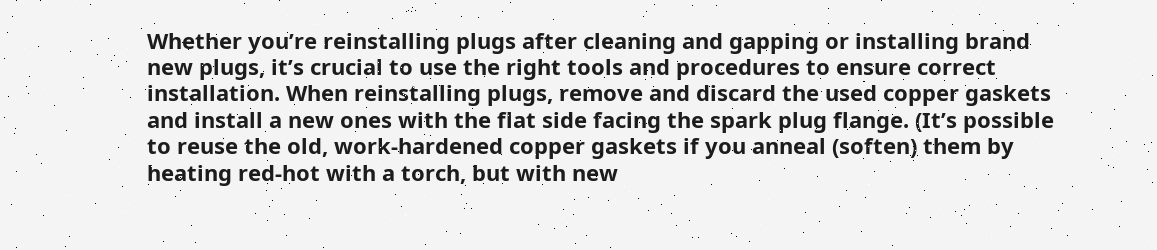Whether you’re reinstalling plugs after cleaning and gapping or installing brand new plugs, it’s crucial to use the right tools and procedures to ensure correct installation. When reinstalling plugs, remove and discard the used copper gaskets and install a new ones with the flat side facing the spark plug flange. (It’s possible to reuse the old, work-hardened copper gaskets if you anneal (soften) them by heating red-hot with a torch, but with new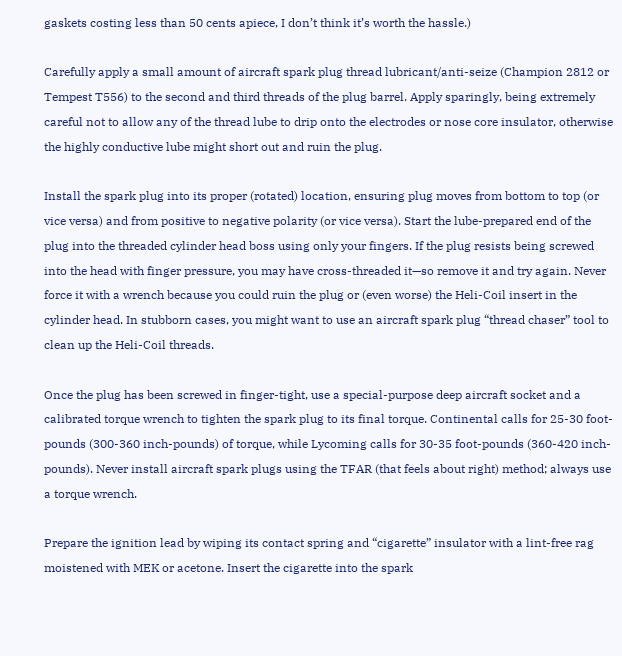gaskets costing less than 50 cents apiece, I don’t think it’s worth the hassle.)

Carefully apply a small amount of aircraft spark plug thread lubricant/anti-seize (Champion 2812 or Tempest T556) to the second and third threads of the plug barrel. Apply sparingly, being extremely careful not to allow any of the thread lube to drip onto the electrodes or nose core insulator, otherwise the highly conductive lube might short out and ruin the plug.

Install the spark plug into its proper (rotated) location, ensuring plug moves from bottom to top (or vice versa) and from positive to negative polarity (or vice versa). Start the lube-prepared end of the plug into the threaded cylinder head boss using only your fingers. If the plug resists being screwed into the head with finger pressure, you may have cross-threaded it—so remove it and try again. Never force it with a wrench because you could ruin the plug or (even worse) the Heli-Coil insert in the cylinder head. In stubborn cases, you might want to use an aircraft spark plug “thread chaser” tool to clean up the Heli-Coil threads.

Once the plug has been screwed in finger-tight, use a special-purpose deep aircraft socket and a calibrated torque wrench to tighten the spark plug to its final torque. Continental calls for 25-30 foot-pounds (300-360 inch-pounds) of torque, while Lycoming calls for 30-35 foot-pounds (360-420 inch-pounds). Never install aircraft spark plugs using the TFAR (that feels about right) method; always use a torque wrench.

Prepare the ignition lead by wiping its contact spring and “cigarette” insulator with a lint-free rag moistened with MEK or acetone. Insert the cigarette into the spark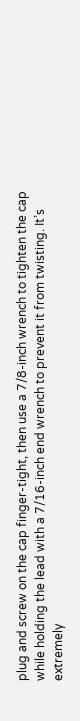plug and screw on the cap finger-tight, then use a 7/8-inch wrench to tighten the cap while holding the lead with a 7/16-inch end wrench to prevent it from twisting. It’s extremely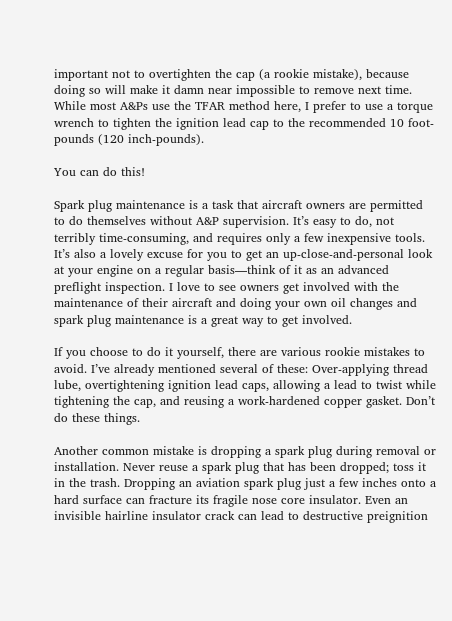important not to overtighten the cap (a rookie mistake), because doing so will make it damn near impossible to remove next time. While most A&Ps use the TFAR method here, I prefer to use a torque wrench to tighten the ignition lead cap to the recommended 10 foot-pounds (120 inch-pounds).

You can do this!

Spark plug maintenance is a task that aircraft owners are permitted to do themselves without A&P supervision. It’s easy to do, not terribly time-consuming, and requires only a few inexpensive tools. It’s also a lovely excuse for you to get an up-close-and-personal look at your engine on a regular basis—think of it as an advanced preflight inspection. I love to see owners get involved with the maintenance of their aircraft and doing your own oil changes and spark plug maintenance is a great way to get involved.

If you choose to do it yourself, there are various rookie mistakes to avoid. I’ve already mentioned several of these: Over-applying thread lube, overtightening ignition lead caps, allowing a lead to twist while tightening the cap, and reusing a work-hardened copper gasket. Don’t do these things.

Another common mistake is dropping a spark plug during removal or installation. Never reuse a spark plug that has been dropped; toss it in the trash. Dropping an aviation spark plug just a few inches onto a hard surface can fracture its fragile nose core insulator. Even an invisible hairline insulator crack can lead to destructive preignition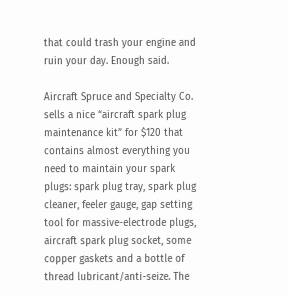that could trash your engine and ruin your day. Enough said.

Aircraft Spruce and Specialty Co. sells a nice “aircraft spark plug maintenance kit” for $120 that contains almost everything you need to maintain your spark plugs: spark plug tray, spark plug cleaner, feeler gauge, gap setting tool for massive-electrode plugs, aircraft spark plug socket, some copper gaskets and a bottle of thread lubricant/anti-seize. The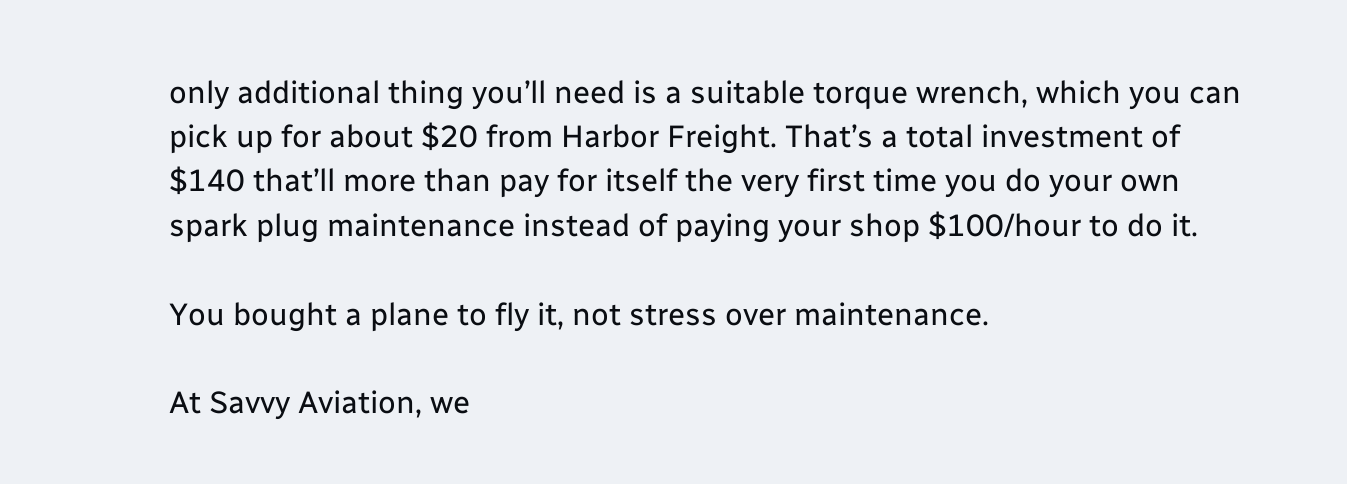only additional thing you’ll need is a suitable torque wrench, which you can pick up for about $20 from Harbor Freight. That’s a total investment of $140 that’ll more than pay for itself the very first time you do your own spark plug maintenance instead of paying your shop $100/hour to do it.

You bought a plane to fly it, not stress over maintenance.

At Savvy Aviation, we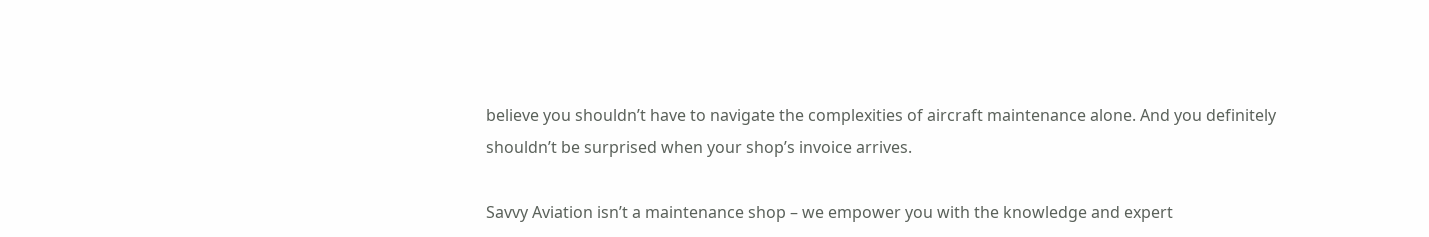believe you shouldn’t have to navigate the complexities of aircraft maintenance alone. And you definitely shouldn’t be surprised when your shop’s invoice arrives.

Savvy Aviation isn’t a maintenance shop – we empower you with the knowledge and expert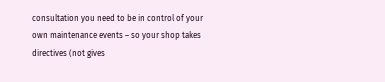consultation you need to be in control of your own maintenance events – so your shop takes directives (not gives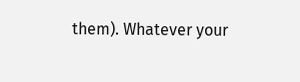them). Whatever your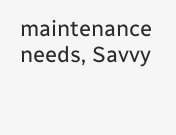maintenance needs, Savvy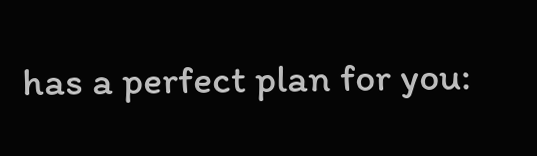has a perfect plan for you: